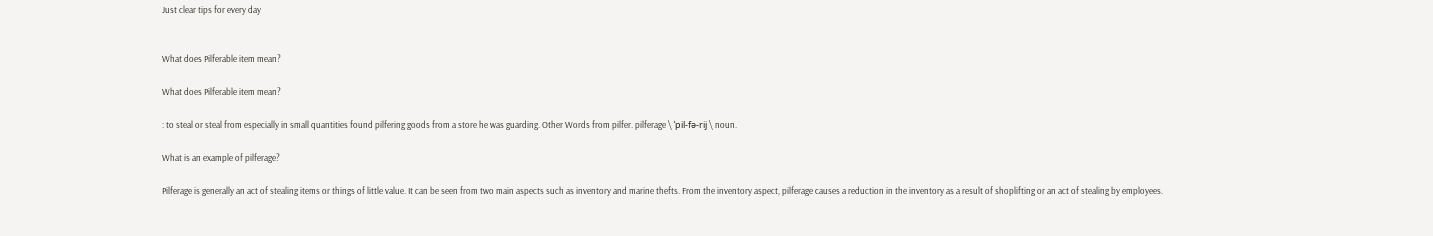Just clear tips for every day


What does Pilferable item mean?

What does Pilferable item mean?

: to steal or steal from especially in small quantities found pilfering goods from a store he was guarding. Other Words from pilfer. pilferage \ ˈpil-fə-rij \ noun.

What is an example of pilferage?

Pilferage is generally an act of stealing items or things of little value. It can be seen from two main aspects such as inventory and marine thefts. From the inventory aspect, pilferage causes a reduction in the inventory as a result of shoplifting or an act of stealing by employees.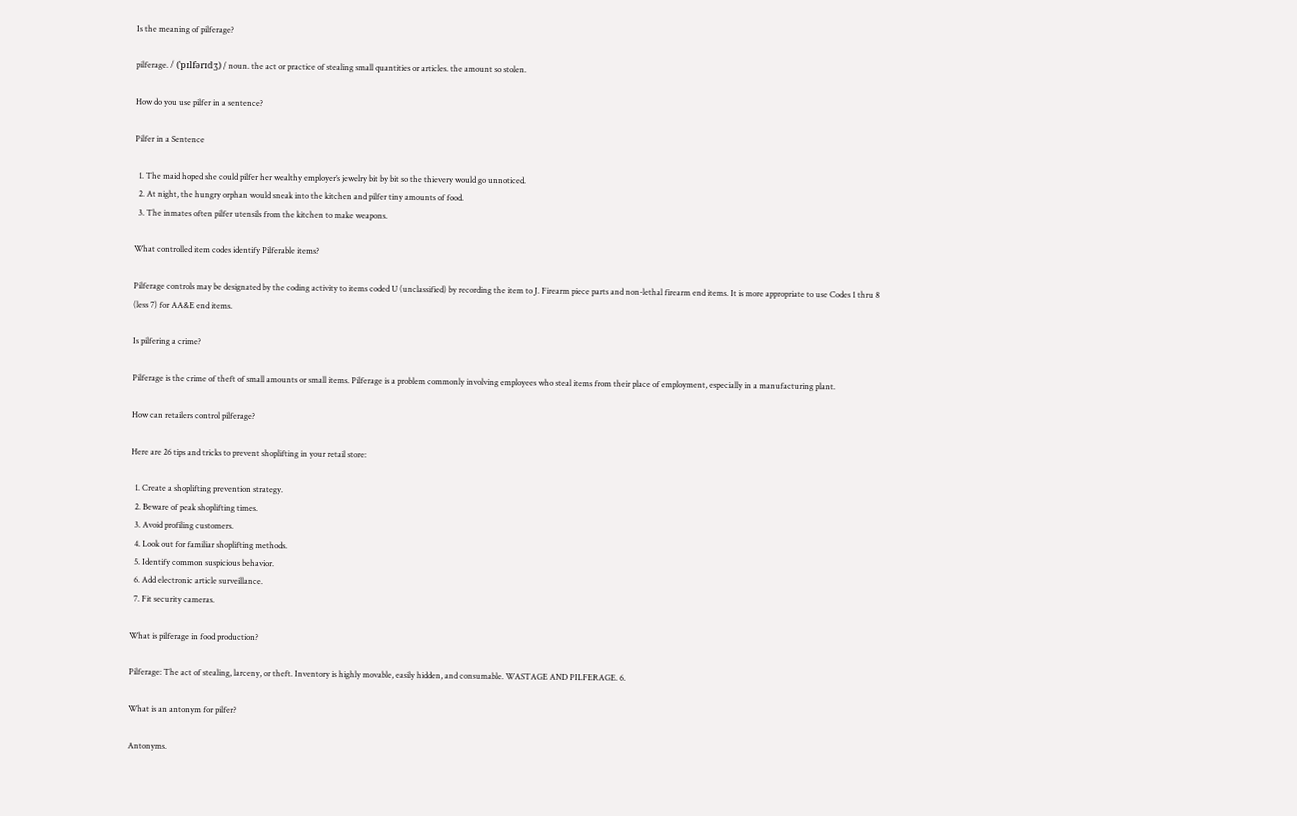Is the meaning of pilferage?

pilferage. / (ˈpɪlfərɪdʒ) / noun. the act or practice of stealing small quantities or articles. the amount so stolen.

How do you use pilfer in a sentence?

Pilfer in a Sentence

  1. The maid hoped she could pilfer her wealthy employer’s jewelry bit by bit so the thievery would go unnoticed.
  2. At night, the hungry orphan would sneak into the kitchen and pilfer tiny amounts of food.
  3. The inmates often pilfer utensils from the kitchen to make weapons.

What controlled item codes identify Pilferable items?

Pilferage controls may be designated by the coding activity to items coded U (unclassified) by recording the item to J. Firearm piece parts and non-lethal firearm end items. It is more appropriate to use Codes 1 thru 8 (less 7) for AA&E end items.

Is pilfering a crime?

Pilferage is the crime of theft of small amounts or small items. Pilferage is a problem commonly involving employees who steal items from their place of employment, especially in a manufacturing plant.

How can retailers control pilferage?

Here are 26 tips and tricks to prevent shoplifting in your retail store:

  1. Create a shoplifting prevention strategy.
  2. Beware of peak shoplifting times.
  3. Avoid profiling customers.
  4. Look out for familiar shoplifting methods.
  5. Identify common suspicious behavior.
  6. Add electronic article surveillance.
  7. Fit security cameras.

What is pilferage in food production?

Pilferage: The act of stealing, larceny, or theft. Inventory is highly movable, easily hidden, and consumable. WASTAGE AND PILFERAGE. 6.

What is an antonym for pilfer?

Antonyms.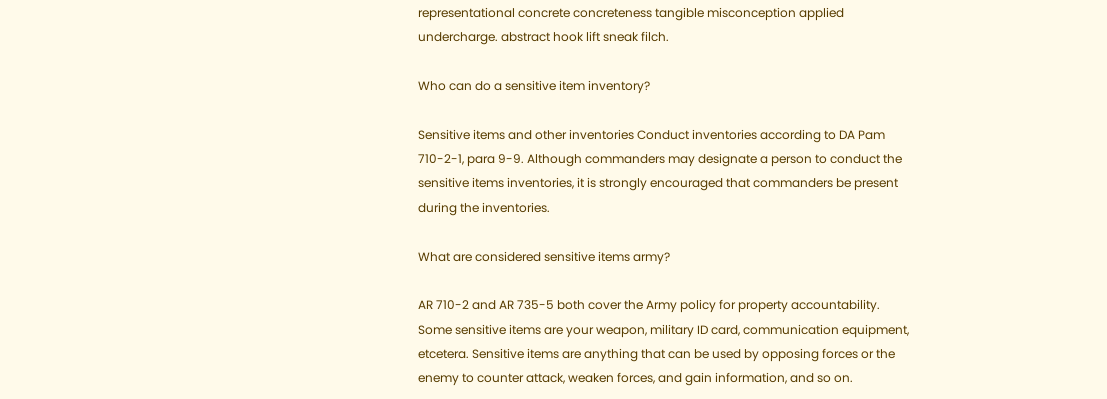representational concrete concreteness tangible misconception applied undercharge. abstract hook lift sneak filch.

Who can do a sensitive item inventory?

Sensitive items and other inventories Conduct inventories according to DA Pam 710-2-1, para 9-9. Although commanders may designate a person to conduct the sensitive items inventories, it is strongly encouraged that commanders be present during the inventories.

What are considered sensitive items army?

AR 710-2 and AR 735-5 both cover the Army policy for property accountability. Some sensitive items are your weapon, military ID card, communication equipment, etcetera. Sensitive items are anything that can be used by opposing forces or the enemy to counter attack, weaken forces, and gain information, and so on.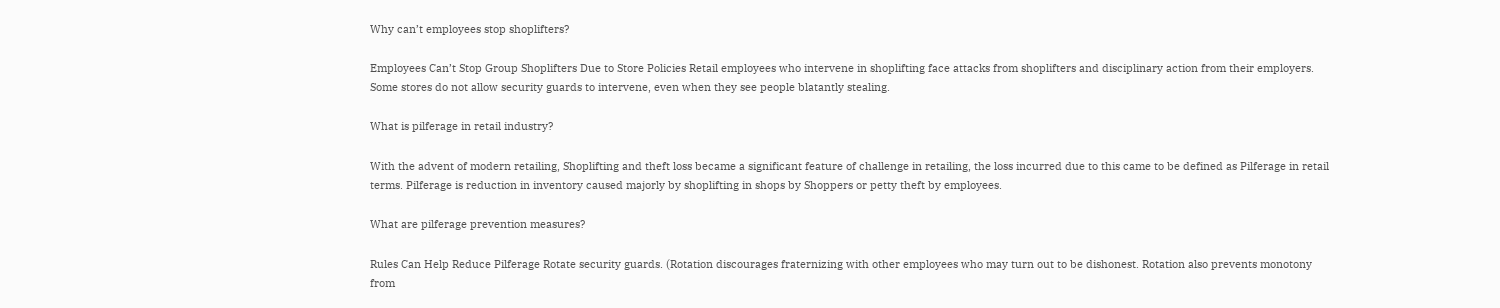Why can’t employees stop shoplifters?

Employees Can’t Stop Group Shoplifters Due to Store Policies Retail employees who intervene in shoplifting face attacks from shoplifters and disciplinary action from their employers. Some stores do not allow security guards to intervene, even when they see people blatantly stealing.

What is pilferage in retail industry?

With the advent of modern retailing, Shoplifting and theft loss became a significant feature of challenge in retailing, the loss incurred due to this came to be defined as Pilferage in retail terms. Pilferage is reduction in inventory caused majorly by shoplifting in shops by Shoppers or petty theft by employees.

What are pilferage prevention measures?

Rules Can Help Reduce Pilferage Rotate security guards. (Rotation discourages fraternizing with other employees who may turn out to be dishonest. Rotation also prevents monotony from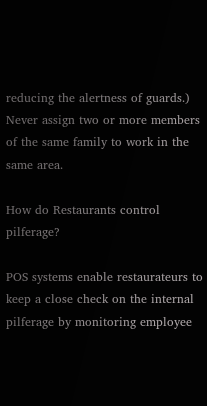reducing the alertness of guards.) Never assign two or more members of the same family to work in the same area.

How do Restaurants control pilferage?

POS systems enable restaurateurs to keep a close check on the internal pilferage by monitoring employee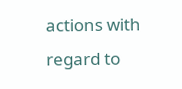actions with regard to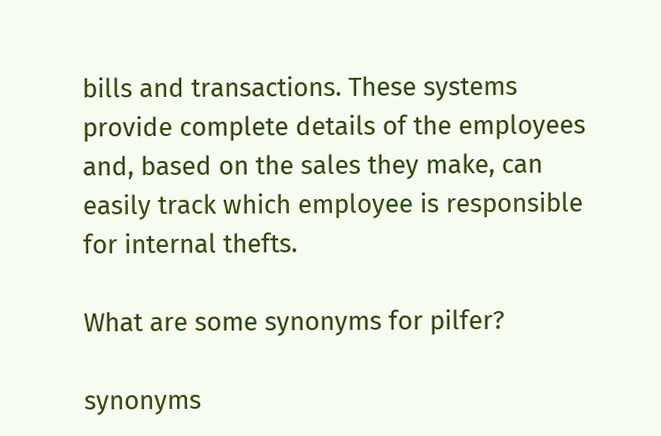bills and transactions. These systems provide complete details of the employees and, based on the sales they make, can easily track which employee is responsible for internal thefts.

What are some synonyms for pilfer?

synonyms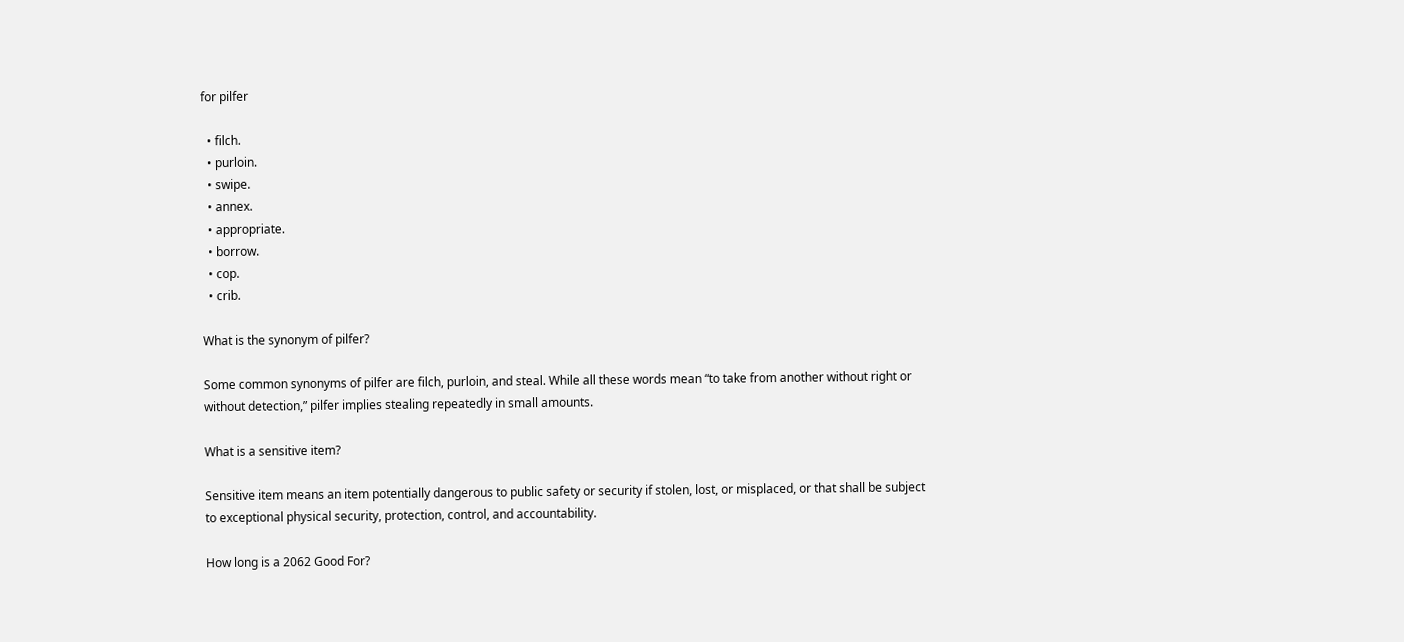for pilfer

  • filch.
  • purloin.
  • swipe.
  • annex.
  • appropriate.
  • borrow.
  • cop.
  • crib.

What is the synonym of pilfer?

Some common synonyms of pilfer are filch, purloin, and steal. While all these words mean “to take from another without right or without detection,” pilfer implies stealing repeatedly in small amounts.

What is a sensitive item?

Sensitive item means an item potentially dangerous to public safety or security if stolen, lost, or misplaced, or that shall be subject to exceptional physical security, protection, control, and accountability.

How long is a 2062 Good For?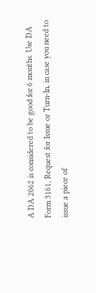A DA 2062 is considered to be good for 6 months. Use DA Form 3161, Request for Issue or Turn-In, in case you need to issue a piece of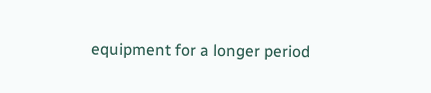equipment for a longer period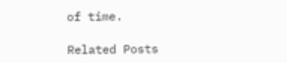of time.

Related Posts